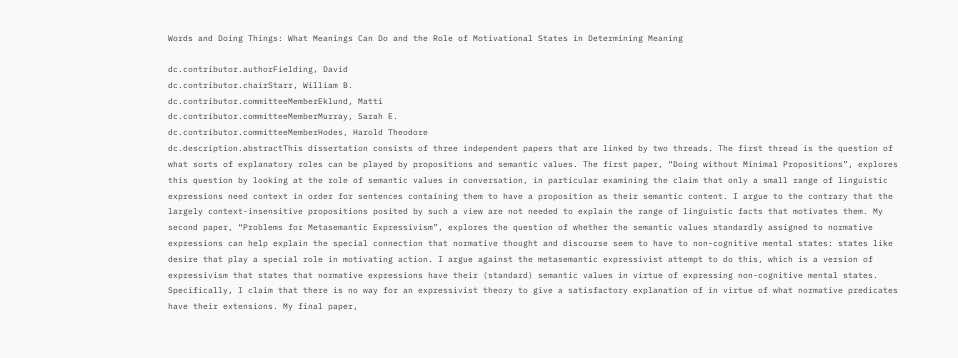Words and Doing Things: What Meanings Can Do and the Role of Motivational States in Determining Meaning

dc.contributor.authorFielding, David
dc.contributor.chairStarr, William B.
dc.contributor.committeeMemberEklund, Matti
dc.contributor.committeeMemberMurray, Sarah E.
dc.contributor.committeeMemberHodes, Harold Theodore
dc.description.abstractThis dissertation consists of three independent papers that are linked by two threads. The first thread is the question of what sorts of explanatory roles can be played by propositions and semantic values. The first paper, “Doing without Minimal Propositions”, explores this question by looking at the role of semantic values in conversation, in particular examining the claim that only a small range of linguistic expressions need context in order for sentences containing them to have a proposition as their semantic content. I argue to the contrary that the largely context-insensitive propositions posited by such a view are not needed to explain the range of linguistic facts that motivates them. My second paper, “Problems for Metasemantic Expressivism”, explores the question of whether the semantic values standardly assigned to normative expressions can help explain the special connection that normative thought and discourse seem to have to non-cognitive mental states: states like desire that play a special role in motivating action. I argue against the metasemantic expressivist attempt to do this, which is a version of expressivism that states that normative expressions have their (standard) semantic values in virtue of expressing non-cognitive mental states. Specifically, I claim that there is no way for an expressivist theory to give a satisfactory explanation of in virtue of what normative predicates have their extensions. My final paper,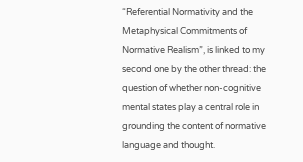“Referential Normativity and the Metaphysical Commitments of Normative Realism”, is linked to my second one by the other thread: the question of whether non-cognitive mental states play a central role in grounding the content of normative language and thought.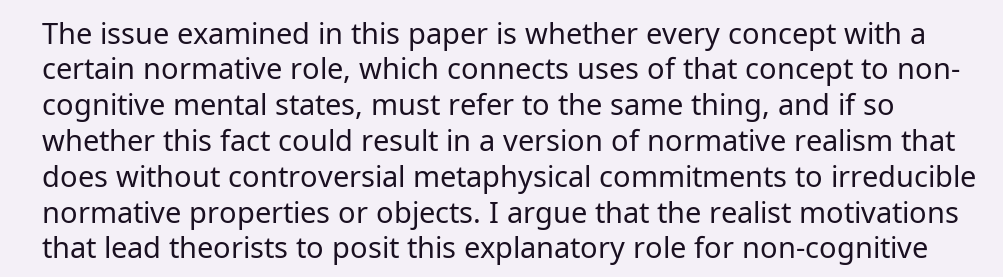The issue examined in this paper is whether every concept with a certain normative role, which connects uses of that concept to non-cognitive mental states, must refer to the same thing, and if so whether this fact could result in a version of normative realism that does without controversial metaphysical commitments to irreducible normative properties or objects. I argue that the realist motivations that lead theorists to posit this explanatory role for non-cognitive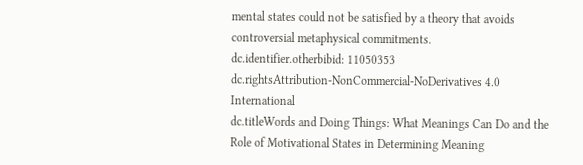mental states could not be satisfied by a theory that avoids controversial metaphysical commitments.
dc.identifier.otherbibid: 11050353
dc.rightsAttribution-NonCommercial-NoDerivatives 4.0 International
dc.titleWords and Doing Things: What Meanings Can Do and the Role of Motivational States in Determining Meaning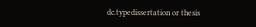dc.typedissertation or thesis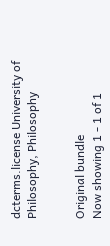dcterms.license University of Philosophy, Philosophy


Original bundle
Now showing 1 - 1 of 1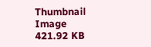Thumbnail Image
421.92 KB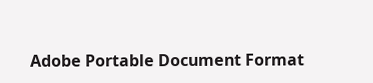Adobe Portable Document Format